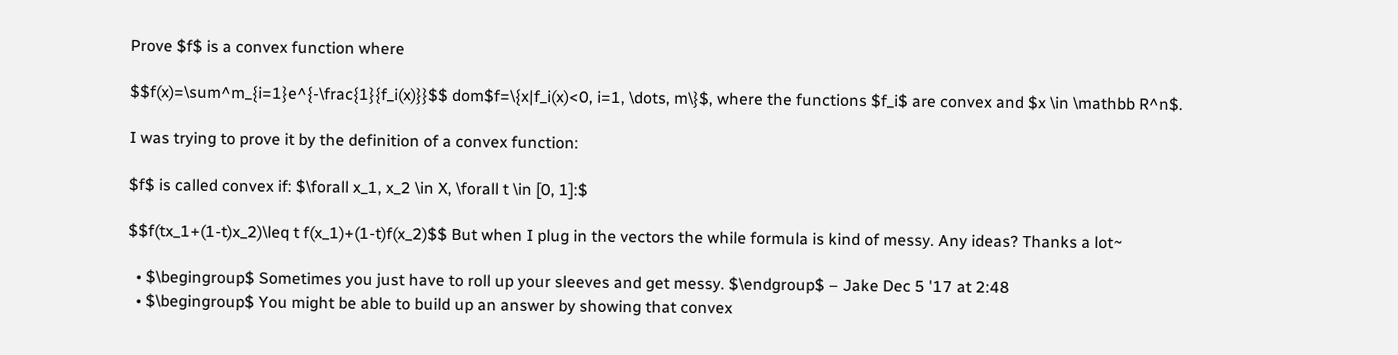Prove $f$ is a convex function where

$$f(x)=\sum^m_{i=1}e^{-\frac{1}{f_i(x)}}$$ dom$f=\{x|f_i(x)<0, i=1, \dots, m\}$, where the functions $f_i$ are convex and $x \in \mathbb R^n$.

I was trying to prove it by the definition of a convex function:

$f$ is called convex if: $\forall x_1, x_2 \in X, \forall t \in [0, 1]:$

$$f(tx_1+(1-t)x_2)\leq t f(x_1)+(1-t)f(x_2)$$ But when I plug in the vectors the while formula is kind of messy. Any ideas? Thanks a lot~

  • $\begingroup$ Sometimes you just have to roll up your sleeves and get messy. $\endgroup$ – Jake Dec 5 '17 at 2:48
  • $\begingroup$ You might be able to build up an answer by showing that convex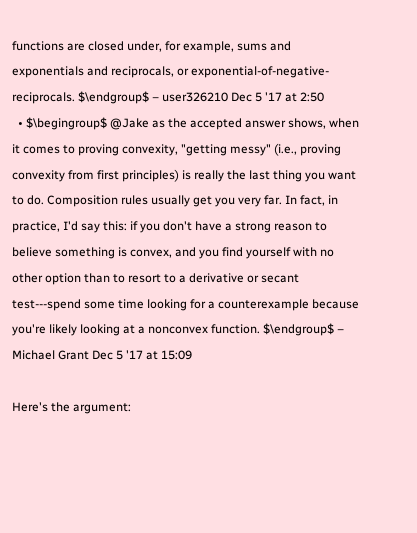functions are closed under, for example, sums and exponentials and reciprocals, or exponential-of-negative-reciprocals. $\endgroup$ – user326210 Dec 5 '17 at 2:50
  • $\begingroup$ @Jake as the accepted answer shows, when it comes to proving convexity, "getting messy" (i.e., proving convexity from first principles) is really the last thing you want to do. Composition rules usually get you very far. In fact, in practice, I'd say this: if you don't have a strong reason to believe something is convex, and you find yourself with no other option than to resort to a derivative or secant test---spend some time looking for a counterexample because you're likely looking at a nonconvex function. $\endgroup$ – Michael Grant Dec 5 '17 at 15:09

Here's the argument: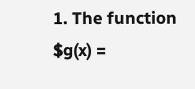1. The function $g(x) =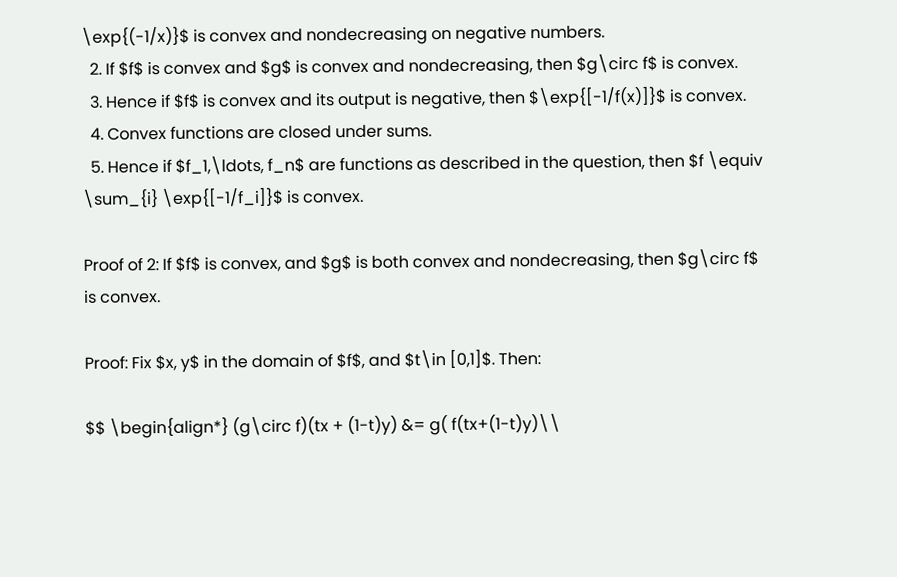\exp{(-1/x)}$ is convex and nondecreasing on negative numbers.
  2. If $f$ is convex and $g$ is convex and nondecreasing, then $g\circ f$ is convex.
  3. Hence if $f$ is convex and its output is negative, then $\exp{[-1/f(x)]}$ is convex.
  4. Convex functions are closed under sums.
  5. Hence if $f_1,\ldots, f_n$ are functions as described in the question, then $f \equiv \sum_{i} \exp{[-1/f_i]}$ is convex.

Proof of 2: If $f$ is convex, and $g$ is both convex and nondecreasing, then $g\circ f$ is convex.

Proof: Fix $x, y$ in the domain of $f$, and $t\in [0,1]$. Then:

$$ \begin{align*} (g\circ f)(tx + (1-t)y) &= g( f(tx+(1-t)y)\\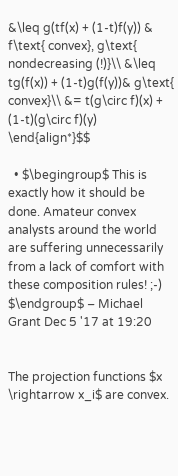&\leq g(tf(x) + (1-t)f(y)) & f\text{ convex}, g\text{ nondecreasing (!)}\\ &\leq tg(f(x)) + (1-t)g(f(y))& g\text{ convex}\\ &= t(g\circ f)(x) + (1-t)(g\circ f)(y) \end{align*}$$

  • $\begingroup$ This is exactly how it should be done. Amateur convex analysts around the world are suffering unnecessarily from a lack of comfort with these composition rules! ;-) $\endgroup$ – Michael Grant Dec 5 '17 at 19:20


The projection functions $x \rightarrow x_i$ are convex.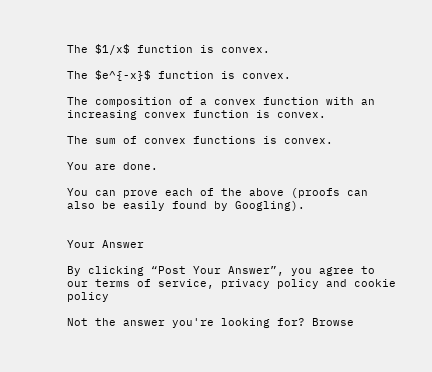The $1/x$ function is convex.

The $e^{-x}$ function is convex.

The composition of a convex function with an increasing convex function is convex.

The sum of convex functions is convex.

You are done.

You can prove each of the above (proofs can also be easily found by Googling).


Your Answer

By clicking “Post Your Answer”, you agree to our terms of service, privacy policy and cookie policy

Not the answer you're looking for? Browse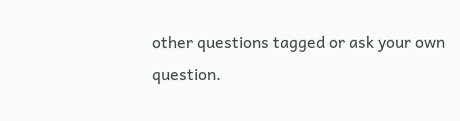other questions tagged or ask your own question.